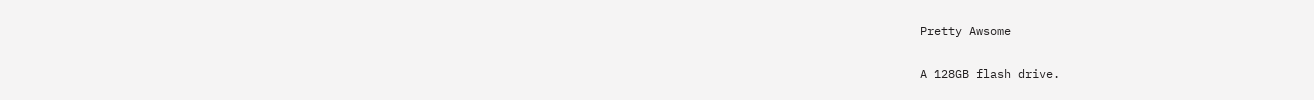Pretty Awsome

A 128GB flash drive.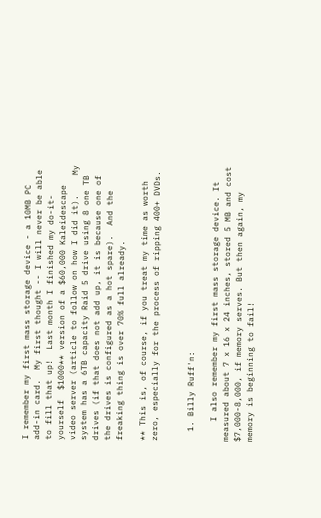I remember my first mass storage device - a 10MB PC add-in card.  My first thought -- I will never be able to fill that up!  Last month I finished my do-it-yourself  $1000** version of a $60,000 Kaleidescape video server (article to follow on how I did it).    My system has a 6TB capacity Raid 5 drive using 8 one TB drives (if that does not add up, it is because one of the drives is configured as a hot spare).  And the freaking thing is over 70% full already.

** This is, of course, if you treat my time as worth zero, especially for the process of ripping 400+ DVDs.


  1. Billy Ruff'n:

    I also remember my first mass storage device. It measured about 7 x 16 x 24 inches, stored 5 MB and cost $7,000-8,000, if memory serves. But then again, my memory is beginning to fail!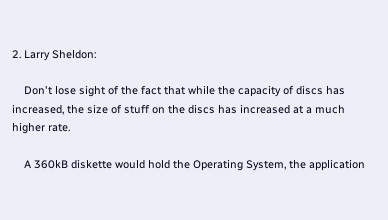2. Larry Sheldon:

    Don't lose sight of the fact that while the capacity of discs has increased, the size of stuff on the discs has increased at a much higher rate.

    A 360kB diskette would hold the Operating System, the application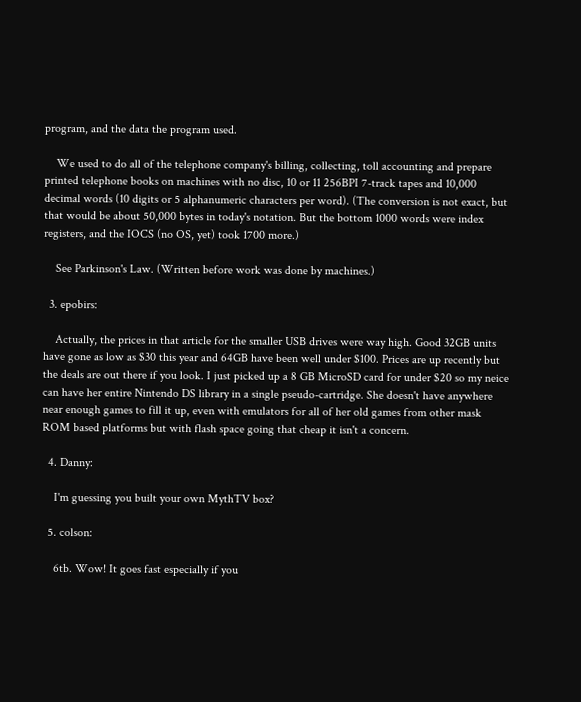program, and the data the program used.

    We used to do all of the telephone company's billing, collecting, toll accounting and prepare printed telephone books on machines with no disc, 10 or 11 256BPI 7-track tapes and 10,000 decimal words (10 digits or 5 alphanumeric characters per word). (The conversion is not exact, but that would be about 50,000 bytes in today's notation. But the bottom 1000 words were index registers, and the IOCS (no OS, yet) took 1700 more.)

    See Parkinson's Law. (Written before work was done by machines.)

  3. epobirs:

    Actually, the prices in that article for the smaller USB drives were way high. Good 32GB units have gone as low as $30 this year and 64GB have been well under $100. Prices are up recently but the deals are out there if you look. I just picked up a 8 GB MicroSD card for under $20 so my neice can have her entire Nintendo DS library in a single pseudo-cartridge. She doesn't have anywhere near enough games to fill it up, even with emulators for all of her old games from other mask ROM based platforms but with flash space going that cheap it isn't a concern.

  4. Danny:

    I'm guessing you built your own MythTV box?

  5. colson:

    6tb. Wow! It goes fast especially if you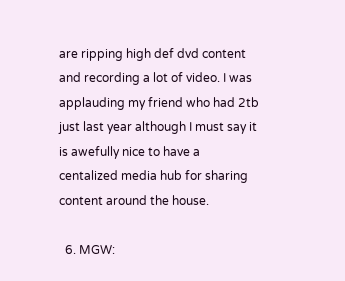are ripping high def dvd content and recording a lot of video. I was applauding my friend who had 2tb just last year although I must say it is awefully nice to have a centalized media hub for sharing content around the house.

  6. MGW: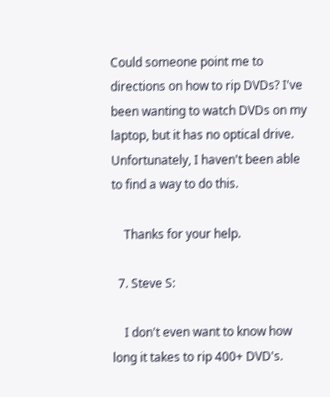Could someone point me to directions on how to rip DVDs? I've been wanting to watch DVDs on my laptop, but it has no optical drive. Unfortunately, I haven't been able to find a way to do this.

    Thanks for your help.

  7. Steve S:

    I don't even want to know how long it takes to rip 400+ DVD's.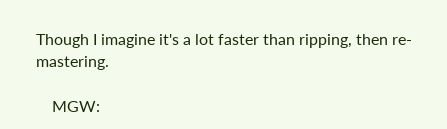Though I imagine it's a lot faster than ripping, then re-mastering.

    MGW: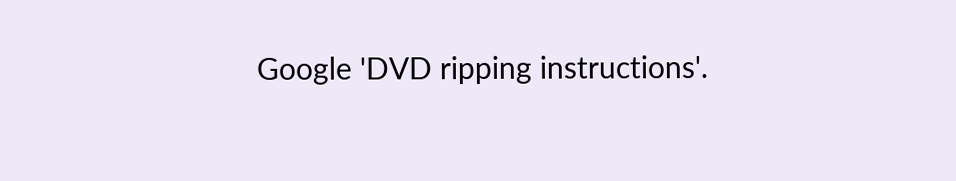Google 'DVD ripping instructions'.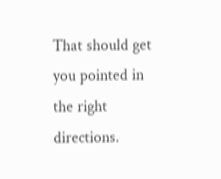That should get you pointed in the right directions.